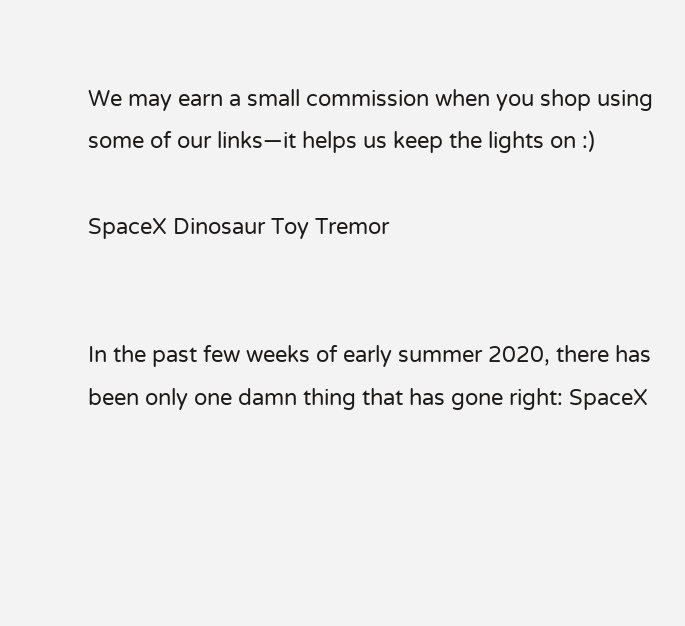We may earn a small commission when you shop using some of our links—it helps us keep the lights on :)

SpaceX Dinosaur Toy Tremor


In the past few weeks of early summer 2020, there has been only one damn thing that has gone right: SpaceX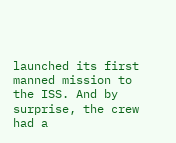launched its first manned mission to the ISS. And by surprise, the crew had a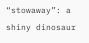“stowaway”: a shiny dinosaur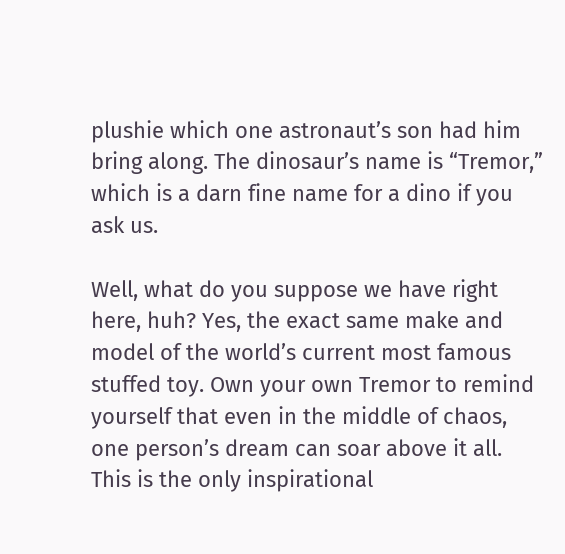plushie which one astronaut’s son had him bring along. The dinosaur’s name is “Tremor,” which is a darn fine name for a dino if you ask us.

Well, what do you suppose we have right here, huh? Yes, the exact same make and model of the world’s current most famous stuffed toy. Own your own Tremor to remind yourself that even in the middle of chaos, one person’s dream can soar above it all. This is the only inspirational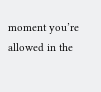moment you’re allowed in the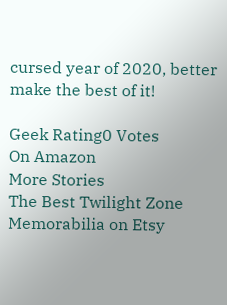cursed year of 2020, better make the best of it!

Geek Rating0 Votes
On Amazon
More Stories
The Best Twilight Zone Memorabilia on Etsy